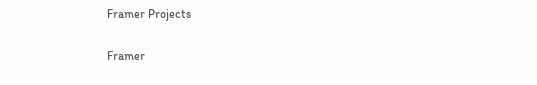Framer Projects

Framer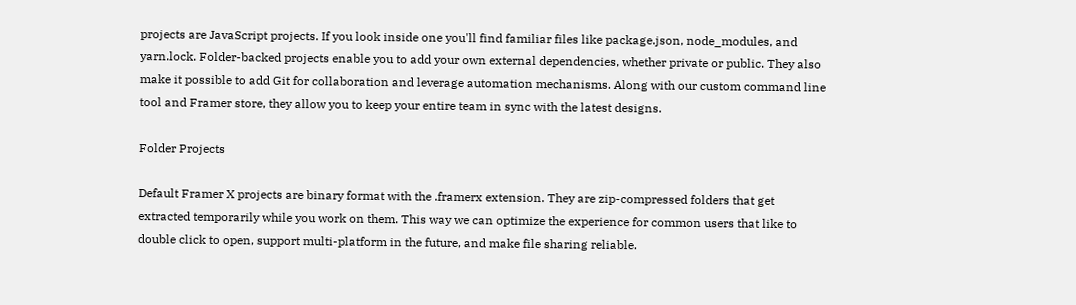projects are JavaScript projects. If you look inside one you'll find familiar files like package.json, node_modules, and yarn.lock. Folder-backed projects enable you to add your own external dependencies, whether private or public. They also make it possible to add Git for collaboration and leverage automation mechanisms. Along with our custom command line tool and Framer store, they allow you to keep your entire team in sync with the latest designs.

Folder Projects

Default Framer X projects are binary format with the .framerx extension. They are zip-compressed folders that get extracted temporarily while you work on them. This way we can optimize the experience for common users that like to double click to open, support multi-platform in the future, and make file sharing reliable.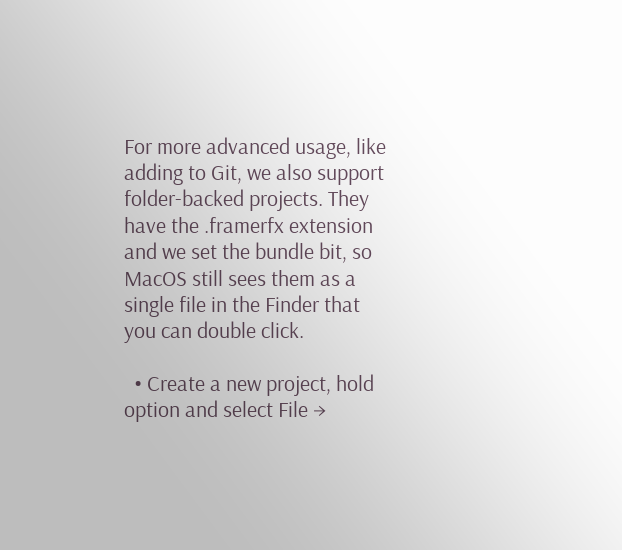For more advanced usage, like adding to Git, we also support folder-backed projects. They have the .framerfx extension and we set the bundle bit, so MacOS still sees them as a single file in the Finder that you can double click.

  • Create a new project, hold option and select File →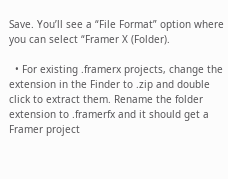Save. You’ll see a “File Format” option where you can select “Framer X (Folder).

  • For existing .framerx projects, change the extension in the Finder to .zip and double click to extract them. Rename the folder extension to .framerfx and it should get a Framer project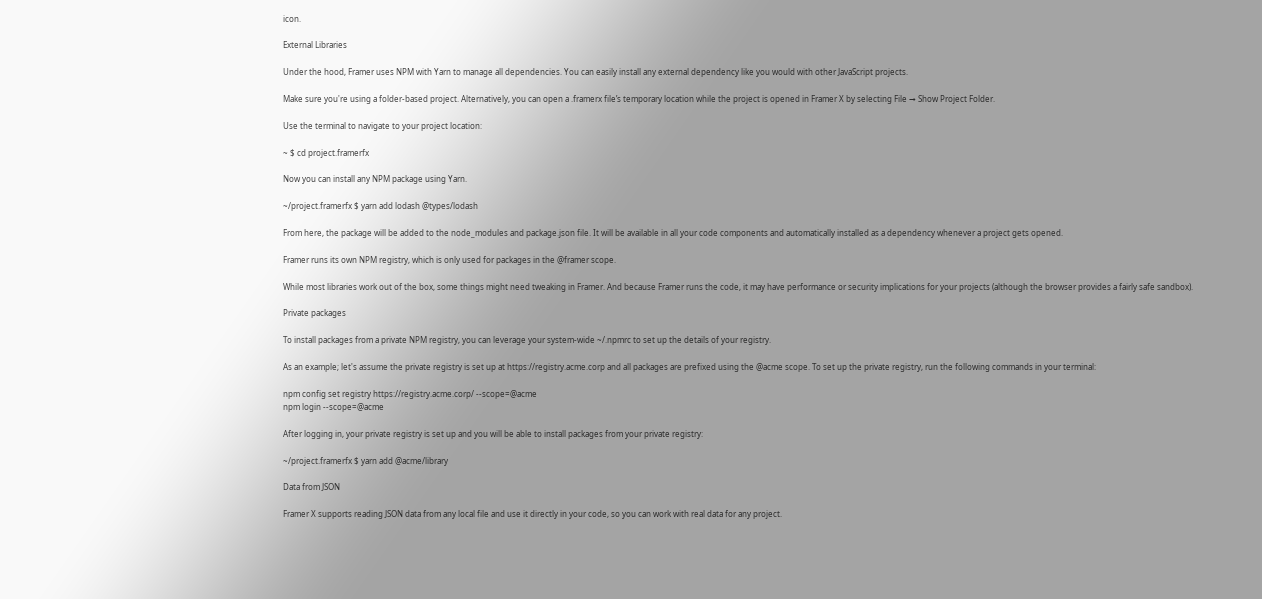icon.

External Libraries

Under the hood, Framer uses NPM with Yarn to manage all dependencies. You can easily install any external dependency like you would with other JavaScript projects.

Make sure you're using a folder-based project. Alternatively, you can open a .framerx file’s temporary location while the project is opened in Framer X by selecting File → Show Project Folder.

Use the terminal to navigate to your project location:

~ $ cd project.framerfx

Now you can install any NPM package using Yarn.

~/project.framerfx $ yarn add lodash @types/lodash

From here, the package will be added to the node_modules and package.json file. It will be available in all your code components and automatically installed as a dependency whenever a project gets opened.

Framer runs its own NPM registry, which is only used for packages in the @framer scope.

While most libraries work out of the box, some things might need tweaking in Framer. And because Framer runs the code, it may have performance or security implications for your projects (although the browser provides a fairly safe sandbox).

Private packages

To install packages from a private NPM registry, you can leverage your system-wide ~/.npmrc to set up the details of your registry.

As an example; let's assume the private registry is set up at https://registry.acme.corp and all packages are prefixed using the @acme scope. To set up the private registry, run the following commands in your terminal:

npm config set registry https://registry.acme.corp/ --scope=@acme
npm login --scope=@acme

After logging in, your private registry is set up and you will be able to install packages from your private registry:

~/project.framerfx $ yarn add @acme/library

Data from JSON

Framer X supports reading JSON data from any local file and use it directly in your code, so you can work with real data for any project.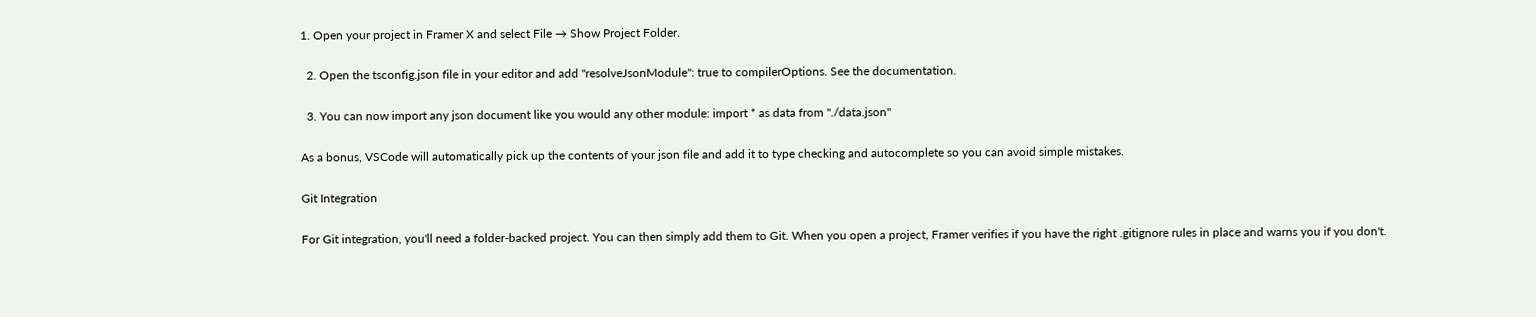1. Open your project in Framer X and select File → Show Project Folder.

  2. Open the tsconfig.json file in your editor and add "resolveJsonModule": true to compilerOptions. See the documentation.

  3. You can now import any json document like you would any other module: import * as data from "./data.json"

As a bonus, VSCode will automatically pick up the contents of your json file and add it to type checking and autocomplete so you can avoid simple mistakes.

Git Integration

For Git integration, you'll need a folder-backed project. You can then simply add them to Git. When you open a project, Framer verifies if you have the right .gitignore rules in place and warns you if you don't.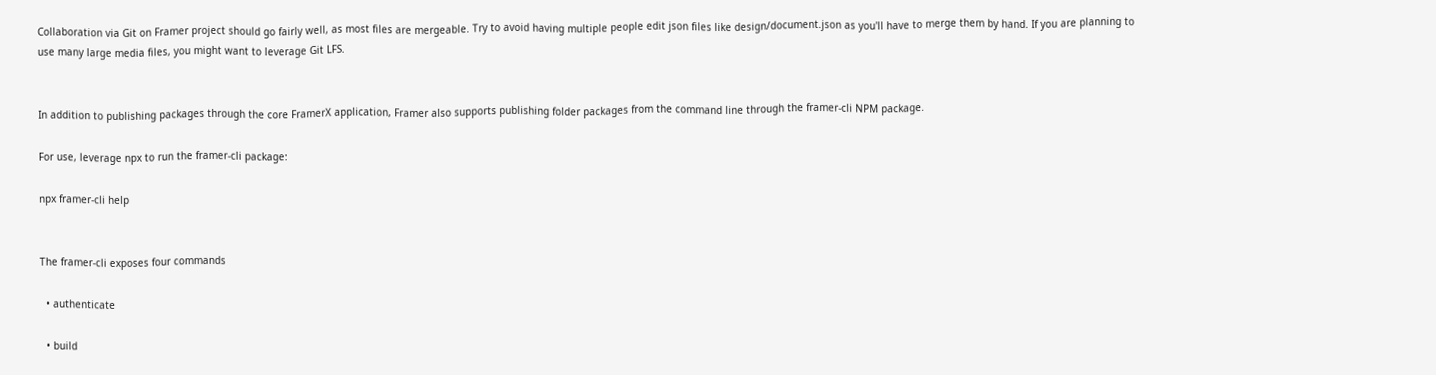Collaboration via Git on Framer project should go fairly well, as most files are mergeable. Try to avoid having multiple people edit json files like design/document.json as you'll have to merge them by hand. If you are planning to use many large media files, you might want to leverage Git LFS.


In addition to publishing packages through the core FramerX application, Framer also supports publishing folder packages from the command line through the framer-cli NPM package.

For use, leverage npx to run the framer-cli package:

npx framer-cli help


The framer-cli exposes four commands

  • authenticate

  • build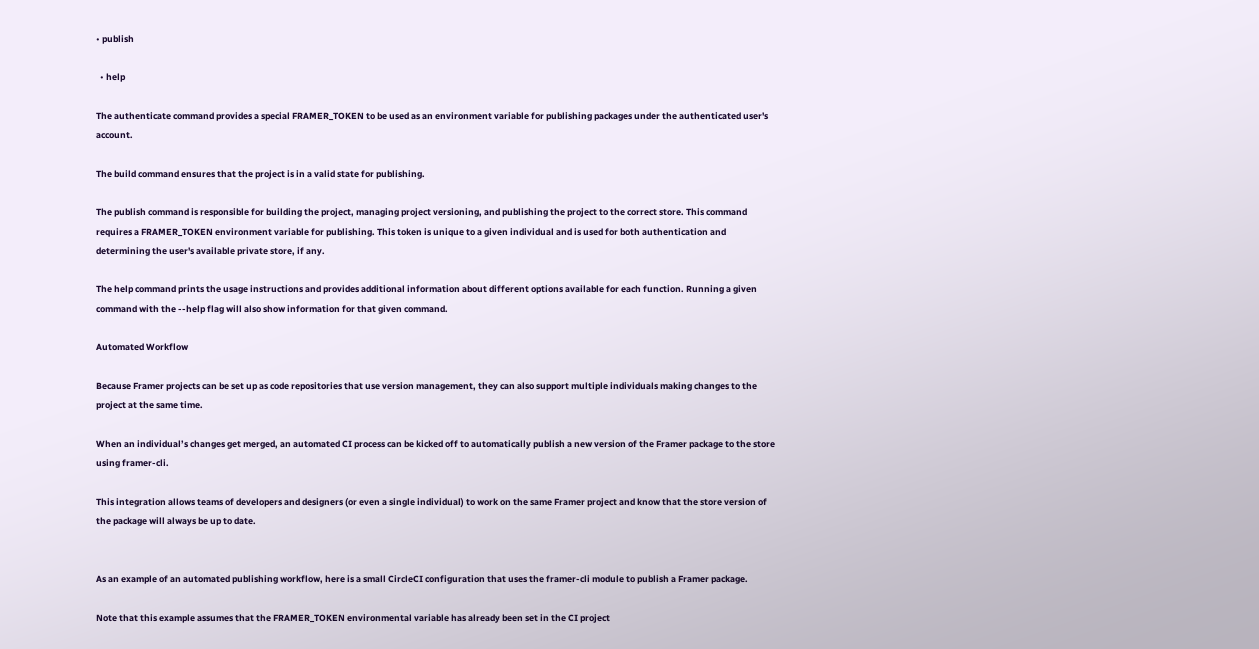• publish

  • help

The authenticate command provides a special FRAMER_TOKEN to be used as an environment variable for publishing packages under the authenticated user's account.

The build command ensures that the project is in a valid state for publishing.

The publish command is responsible for building the project, managing project versioning, and publishing the project to the correct store. This command requires a FRAMER_TOKEN environment variable for publishing. This token is unique to a given individual and is used for both authentication and determining the user's available private store, if any.

The help command prints the usage instructions and provides additional information about different options available for each function. Running a given command with the --help flag will also show information for that given command.

Automated Workflow

Because Framer projects can be set up as code repositories that use version management, they can also support multiple individuals making changes to the project at the same time.

When an individual’s changes get merged, an automated CI process can be kicked off to automatically publish a new version of the Framer package to the store using framer-cli.

This integration allows teams of developers and designers (or even a single individual) to work on the same Framer project and know that the store version of the package will always be up to date.


As an example of an automated publishing workflow, here is a small CircleCI configuration that uses the framer-cli module to publish a Framer package.

Note that this example assumes that the FRAMER_TOKEN environmental variable has already been set in the CI project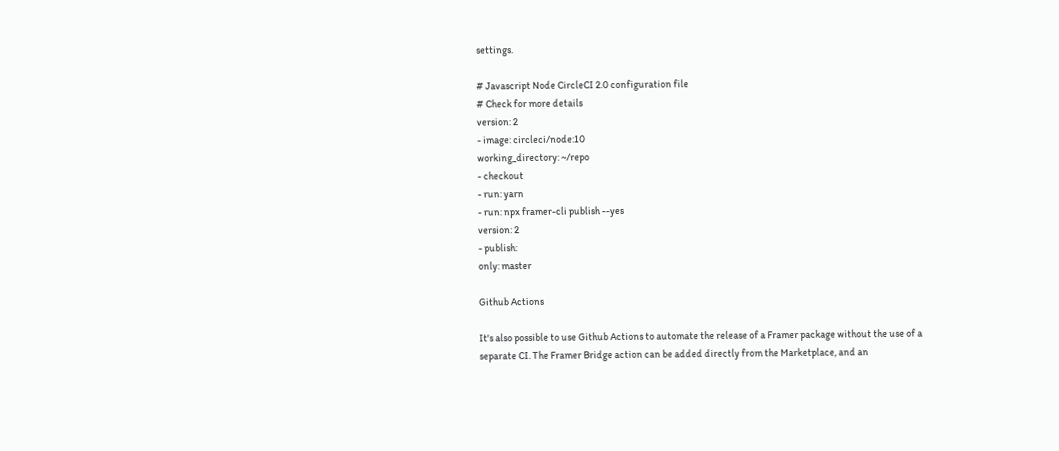settings.

# Javascript Node CircleCI 2.0 configuration file
# Check for more details
version: 2
- image: circleci/node:10
working_directory: ~/repo
- checkout
- run: yarn
- run: npx framer-cli publish --yes
version: 2
- publish:
only: master

Github Actions

It's also possible to use Github Actions to automate the release of a Framer package without the use of a separate CI. The Framer Bridge action can be added directly from the Marketplace, and an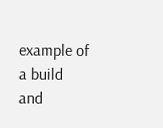example of a build and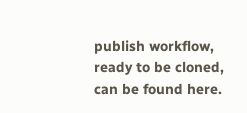publish workflow, ready to be cloned, can be found here.